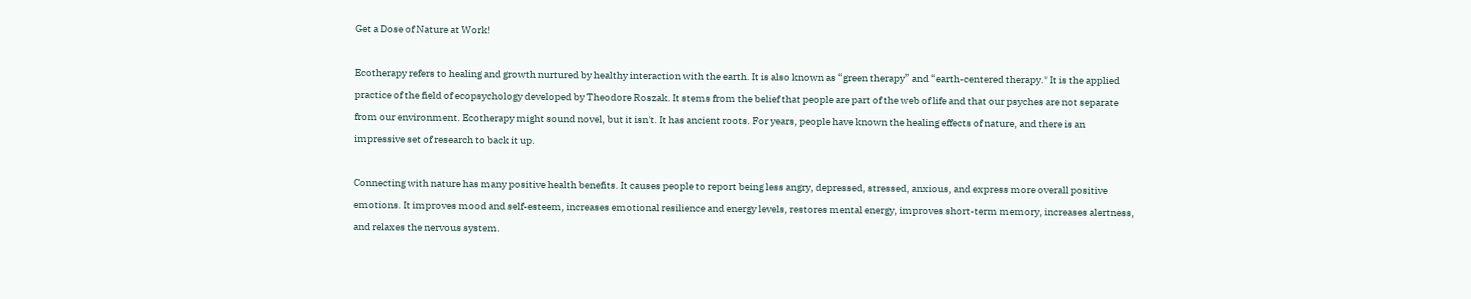Get a Dose of Nature at Work!

Ecotherapy refers to healing and growth nurtured by healthy interaction with the earth. It is also known as “green therapy” and “earth-centered therapy." It is the applied practice of the field of ecopsychology developed by Theodore Roszak. It stems from the belief that people are part of the web of life and that our psyches are not separate from our environment. Ecotherapy might sound novel, but it isn't. It has ancient roots. For years, people have known the healing effects of nature, and there is an impressive set of research to back it up.

Connecting with nature has many positive health benefits. It causes people to report being less angry, depressed, stressed, anxious, and express more overall positive emotions. It improves mood and self-esteem, increases emotional resilience and energy levels, restores mental energy, improves short-term memory, increases alertness, and relaxes the nervous system.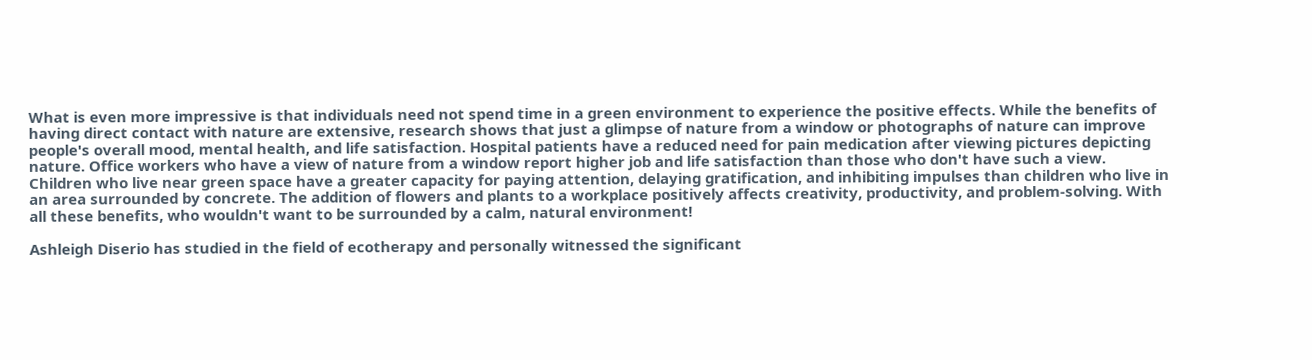What is even more impressive is that individuals need not spend time in a green environment to experience the positive effects. While the benefits of having direct contact with nature are extensive, research shows that just a glimpse of nature from a window or photographs of nature can improve people's overall mood, mental health, and life satisfaction. Hospital patients have a reduced need for pain medication after viewing pictures depicting nature. Office workers who have a view of nature from a window report higher job and life satisfaction than those who don't have such a view. Children who live near green space have a greater capacity for paying attention, delaying gratification, and inhibiting impulses than children who live in an area surrounded by concrete. The addition of flowers and plants to a workplace positively affects creativity, productivity, and problem-solving. With all these benefits, who wouldn't want to be surrounded by a calm, natural environment!

Ashleigh Diserio has studied in the field of ecotherapy and personally witnessed the significant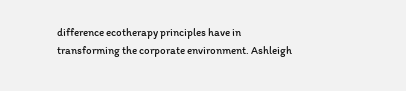difference ecotherapy principles have in transforming the corporate environment. Ashleigh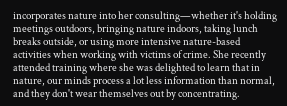incorporates nature into her consulting—whether it's holding meetings outdoors, bringing nature indoors, taking lunch breaks outside, or using more intensive nature-based activities when working with victims of crime. She recently attended training where she was delighted to learn that in nature, our minds process a lot less information than normal, and they don't wear themselves out by concentrating.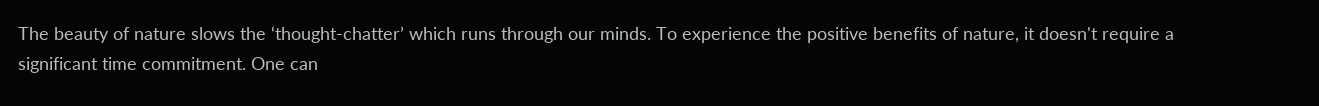The beauty of nature slows the ‘thought-chatter’ which runs through our minds. To experience the positive benefits of nature, it doesn't require a significant time commitment. One can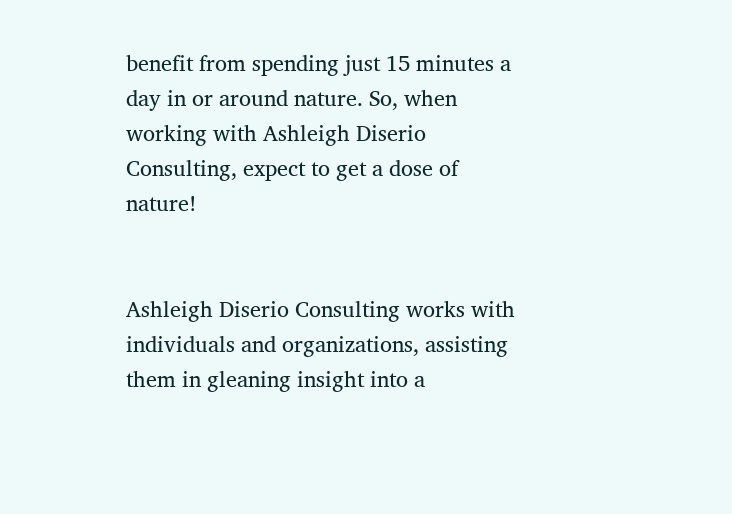benefit from spending just 15 minutes a day in or around nature. So, when working with Ashleigh Diserio Consulting, expect to get a dose of nature!


Ashleigh Diserio Consulting works with individuals and organizations, assisting them in gleaning insight into a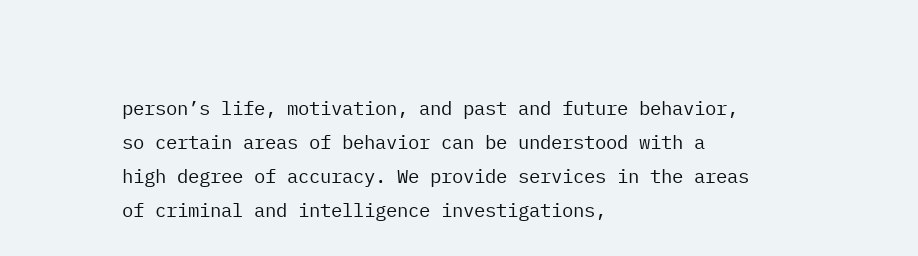person’s life, motivation, and past and future behavior, so certain areas of behavior can be understood with a high degree of accuracy. We provide services in the areas of criminal and intelligence investigations,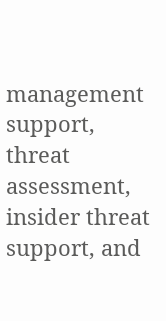management support, threat assessment, insider threat support, and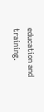education and training.